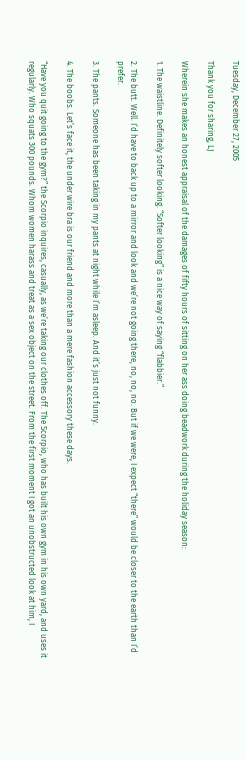Tuesday, December 27, 2005

Thank you for sharing, LJ

Wherein she makes an honest appraisal of the damages of fifty hours of sitting on her ass doing beadwork during the holiday season:

1. The waistline. Definitely softer looking. “Softer looking” is a nice way of saying “flabbier.”

2. The butt. Well. I’d have to back up to a mirror and look and we’re not going there, no, no, no. But if we were, I expect “there” would be closer to the earth than I’d prefer.

3. The pants. Someone has been taking in my pants at night while I’m asleep. And it’s just not funny.

4. The boobs. Let’s face it, the under wire bra is our friend and more than a mere fashion accessory these days.

“Have you quit going to the gym?” the Scorpio inquires, casually, as we’re taking our clothes off. The Scorpio, who has built his own gym in his own yard, and uses it regularly. Who squats 300 pounds. Whom women harass and treat as a sex object on the street. From the first moment I got an unobstructed look at him, I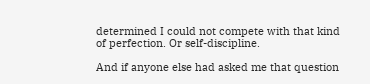determined I could not compete with that kind of perfection. Or self-discipline.

And if anyone else had asked me that question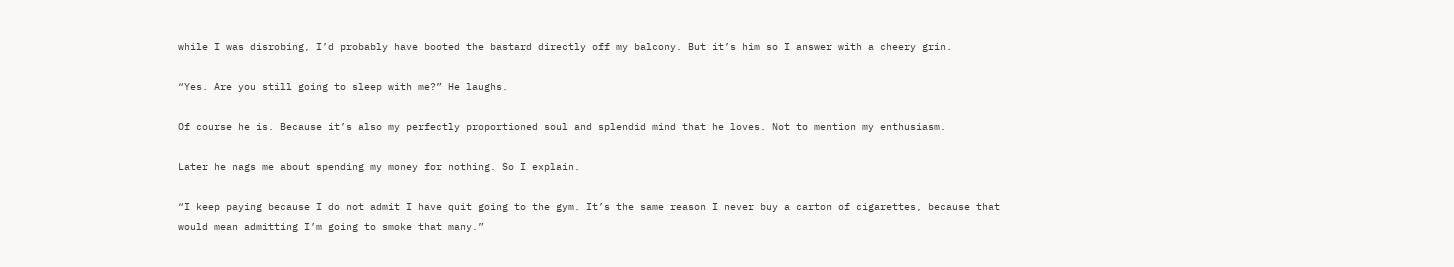while I was disrobing, I’d probably have booted the bastard directly off my balcony. But it’s him so I answer with a cheery grin.

“Yes. Are you still going to sleep with me?” He laughs.

Of course he is. Because it’s also my perfectly proportioned soul and splendid mind that he loves. Not to mention my enthusiasm.

Later he nags me about spending my money for nothing. So I explain.

“I keep paying because I do not admit I have quit going to the gym. It’s the same reason I never buy a carton of cigarettes, because that would mean admitting I’m going to smoke that many.”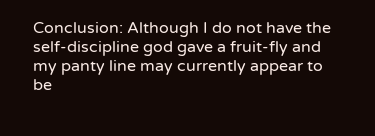Conclusion: Although I do not have the self-discipline god gave a fruit-fly and my panty line may currently appear to be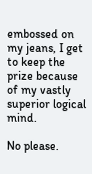embossed on my jeans, I get to keep the prize because of my vastly superior logical mind.

No please.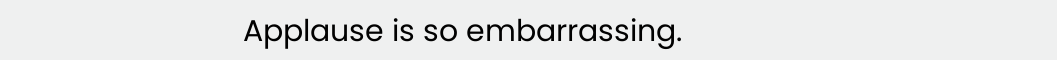Applause is so embarrassing.